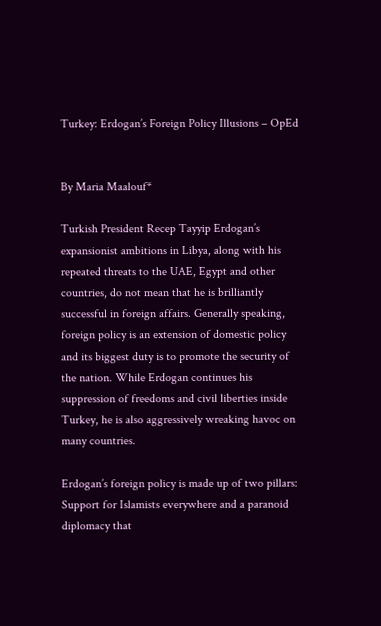Turkey: Erdogan’s Foreign Policy Illusions – OpEd


By Maria Maalouf*

Turkish President Recep Tayyip Erdogan’s expansionist ambitions in Libya, along with his repeated threats to the UAE, Egypt and other countries, do not mean that he is brilliantly successful in foreign affairs. Generally speaking, foreign policy is an extension of domestic policy and its biggest duty is to promote the security of the nation. While Erdogan continues his suppression of freedoms and civil liberties inside Turkey, he is also aggressively wreaking havoc on many countries.

Erdogan’s foreign policy is made up of two pillars: Support for Islamists everywhere and a paranoid diplomacy that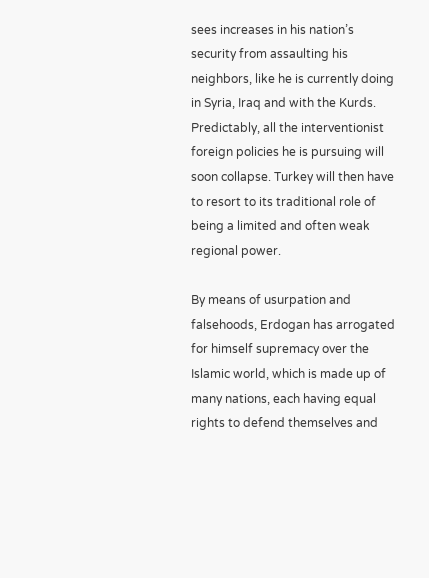sees increases in his nation’s security from assaulting his neighbors, like he is currently doing in Syria, Iraq and with the Kurds. Predictably, all the interventionist foreign policies he is pursuing will soon collapse. Turkey will then have to resort to its traditional role of being a limited and often weak regional power.

By means of usurpation and falsehoods, Erdogan has arrogated for himself supremacy over the Islamic world, which is made up of many nations, each having equal rights to defend themselves and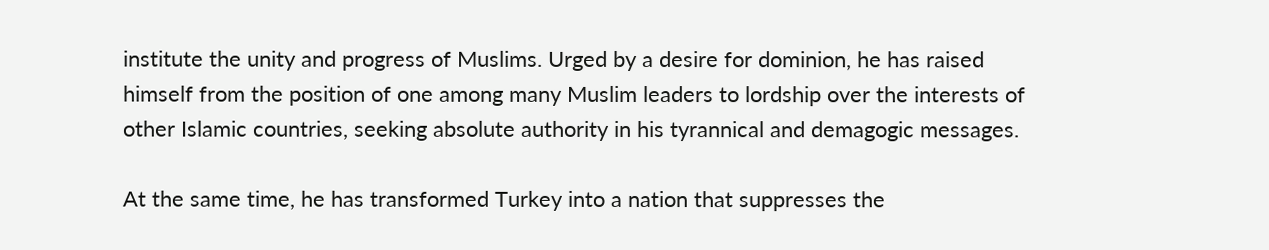institute the unity and progress of Muslims. Urged by a desire for dominion, he has raised himself from the position of one among many Muslim leaders to lordship over the interests of other Islamic countries, seeking absolute authority in his tyrannical and demagogic messages.

At the same time, he has transformed Turkey into a nation that suppresses the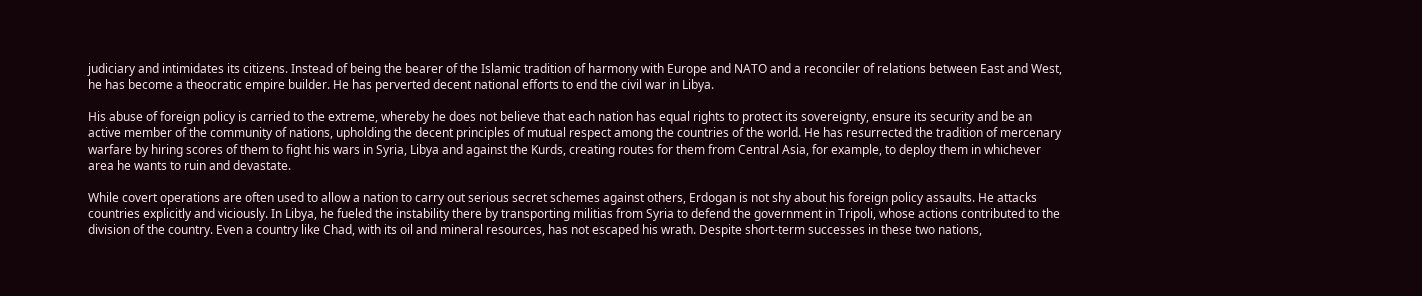judiciary and intimidates its citizens. Instead of being the bearer of the Islamic tradition of harmony with Europe and NATO and a reconciler of relations between East and West, he has become a theocratic empire builder. He has perverted decent national efforts to end the civil war in Libya.

His abuse of foreign policy is carried to the extreme, whereby he does not believe that each nation has equal rights to protect its sovereignty, ensure its security and be an active member of the community of nations, upholding the decent principles of mutual respect among the countries of the world. He has resurrected the tradition of mercenary warfare by hiring scores of them to fight his wars in Syria, Libya and against the Kurds, creating routes for them from Central Asia, for example, to deploy them in whichever area he wants to ruin and devastate.

While covert operations are often used to allow a nation to carry out serious secret schemes against others, Erdogan is not shy about his foreign policy assaults. He attacks countries explicitly and viciously. In Libya, he fueled the instability there by transporting militias from Syria to defend the government in Tripoli, whose actions contributed to the division of the country. Even a country like Chad, with its oil and mineral resources, has not escaped his wrath. Despite short-term successes in these two nations,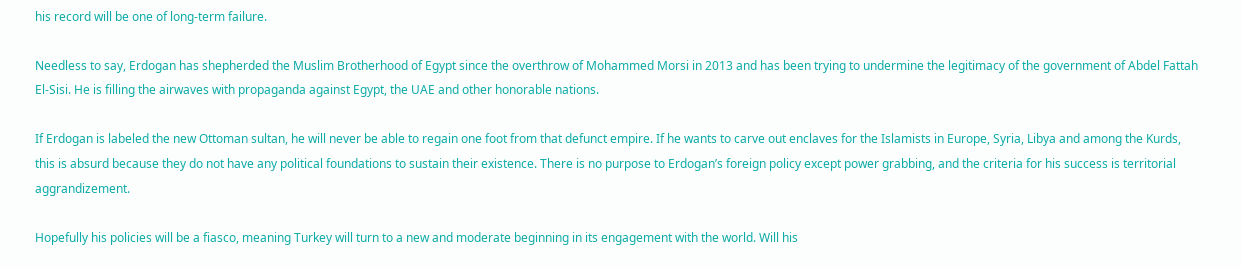his record will be one of long-term failure.

Needless to say, Erdogan has shepherded the Muslim Brotherhood of Egypt since the overthrow of Mohammed Morsi in 2013 and has been trying to undermine the legitimacy of the government of Abdel Fattah El-Sisi. He is filling the airwaves with propaganda against Egypt, the UAE and other honorable nations.

If Erdogan is labeled the new Ottoman sultan, he will never be able to regain one foot from that defunct empire. If he wants to carve out enclaves for the Islamists in Europe, Syria, Libya and among the Kurds, this is absurd because they do not have any political foundations to sustain their existence. There is no purpose to Erdogan’s foreign policy except power grabbing, and the criteria for his success is territorial aggrandizement.

Hopefully his policies will be a fiasco, meaning Turkey will turn to a new and moderate beginning in its engagement with the world. Will his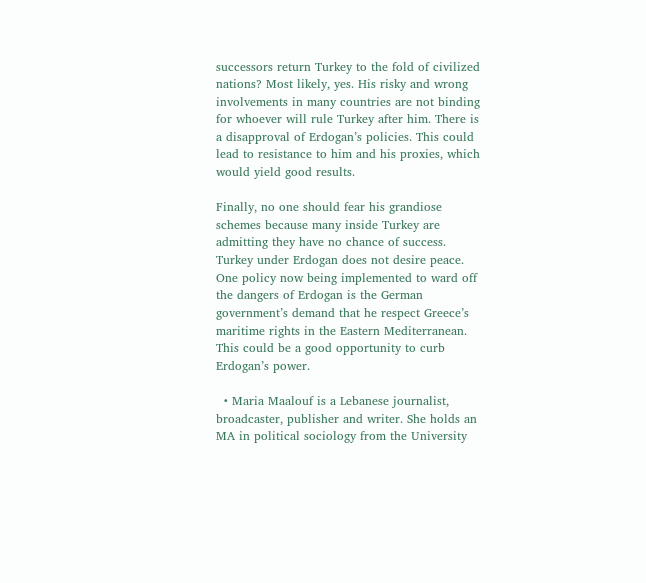successors return Turkey to the fold of civilized nations? Most likely, yes. His risky and wrong involvements in many countries are not binding for whoever will rule Turkey after him. There is a disapproval of Erdogan’s policies. This could lead to resistance to him and his proxies, which would yield good results.

Finally, no one should fear his grandiose schemes because many inside Turkey are admitting they have no chance of success. Turkey under Erdogan does not desire peace. One policy now being implemented to ward off the dangers of Erdogan is the German government’s demand that he respect Greece’s maritime rights in the Eastern Mediterranean. This could be a good opportunity to curb Erdogan’s power.

  • Maria Maalouf is a Lebanese journalist, broadcaster, publisher and writer. She holds an MA in political sociology from the University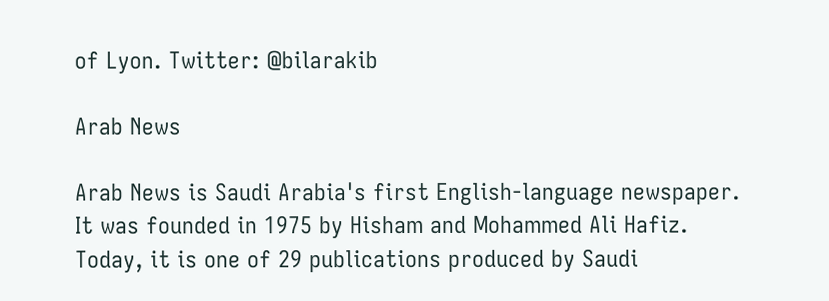of Lyon. Twitter: @bilarakib

Arab News

Arab News is Saudi Arabia's first English-language newspaper. It was founded in 1975 by Hisham and Mohammed Ali Hafiz. Today, it is one of 29 publications produced by Saudi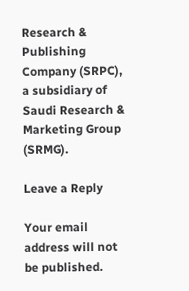Research & Publishing Company (SRPC), a subsidiary of Saudi Research & Marketing Group (SRMG).

Leave a Reply

Your email address will not be published.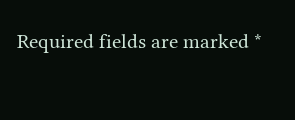Required fields are marked *